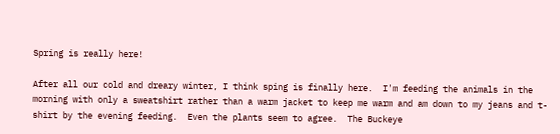Spring is really here!

After all our cold and dreary winter, I think sping is finally here.  I'm feeding the animals in the morning with only a sweatshirt rather than a warm jacket to keep me warm and am down to my jeans and t-shirt by the evening feeding.  Even the plants seem to agree.  The Buckeye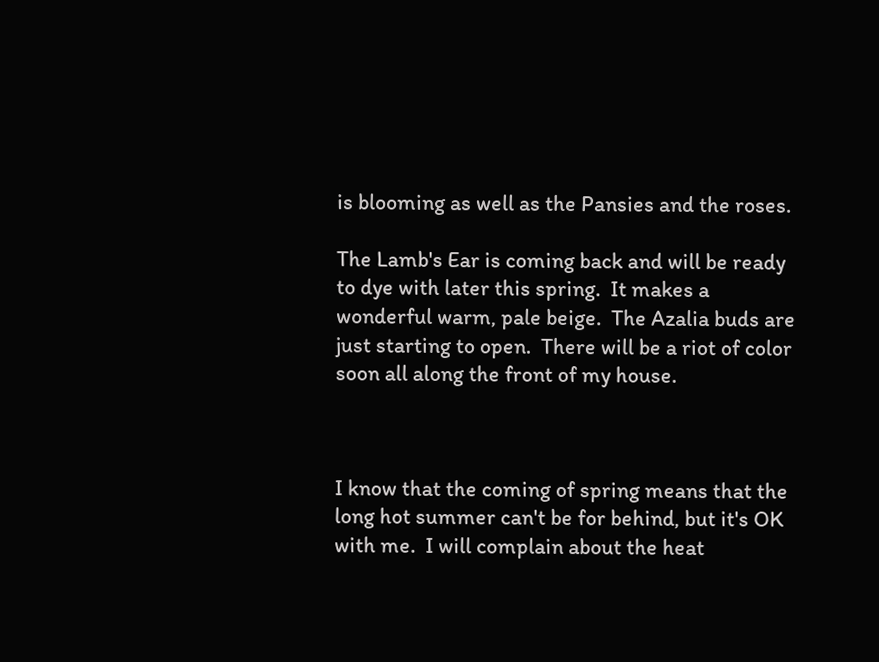is blooming as well as the Pansies and the roses.

The Lamb's Ear is coming back and will be ready to dye with later this spring.  It makes a wonderful warm, pale beige.  The Azalia buds are just starting to open.  There will be a riot of color soon all along the front of my house.



I know that the coming of spring means that the long hot summer can't be for behind, but it's OK with me.  I will complain about the heat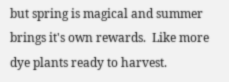but spring is magical and summer brings it's own rewards.  Like more dye plants ready to harvest.